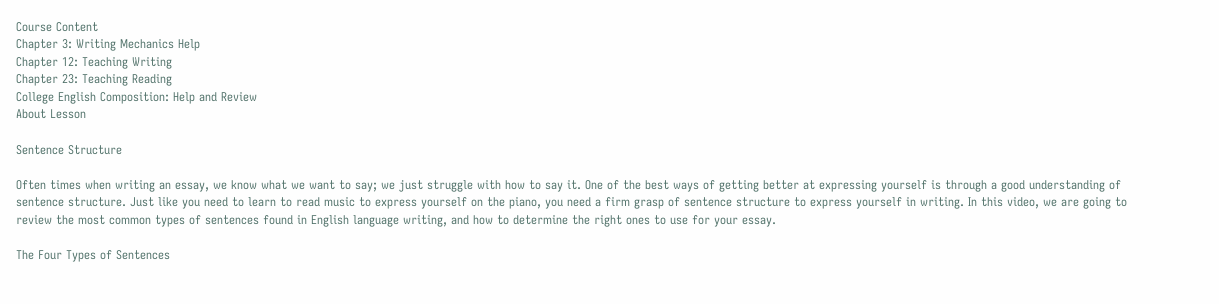Course Content
Chapter 3: Writing Mechanics Help
Chapter 12: Teaching Writing
Chapter 23: Teaching Reading
College English Composition: Help and Review
About Lesson

Sentence Structure

Often times when writing an essay, we know what we want to say; we just struggle with how to say it. One of the best ways of getting better at expressing yourself is through a good understanding of sentence structure. Just like you need to learn to read music to express yourself on the piano, you need a firm grasp of sentence structure to express yourself in writing. In this video, we are going to review the most common types of sentences found in English language writing, and how to determine the right ones to use for your essay.

The Four Types of Sentences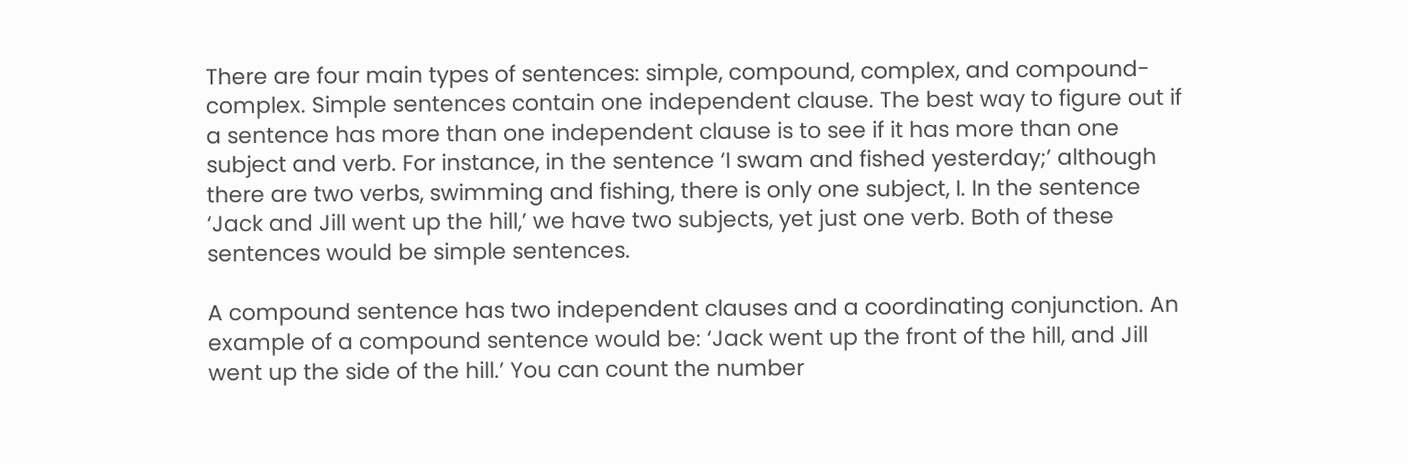There are four main types of sentences: simple, compound, complex, and compound-complex. Simple sentences contain one independent clause. The best way to figure out if a sentence has more than one independent clause is to see if it has more than one subject and verb. For instance, in the sentence ‘I swam and fished yesterday;’ although there are two verbs, swimming and fishing, there is only one subject, I. In the sentence ‘Jack and Jill went up the hill,’ we have two subjects, yet just one verb. Both of these sentences would be simple sentences.

A compound sentence has two independent clauses and a coordinating conjunction. An example of a compound sentence would be: ‘Jack went up the front of the hill, and Jill went up the side of the hill.’ You can count the number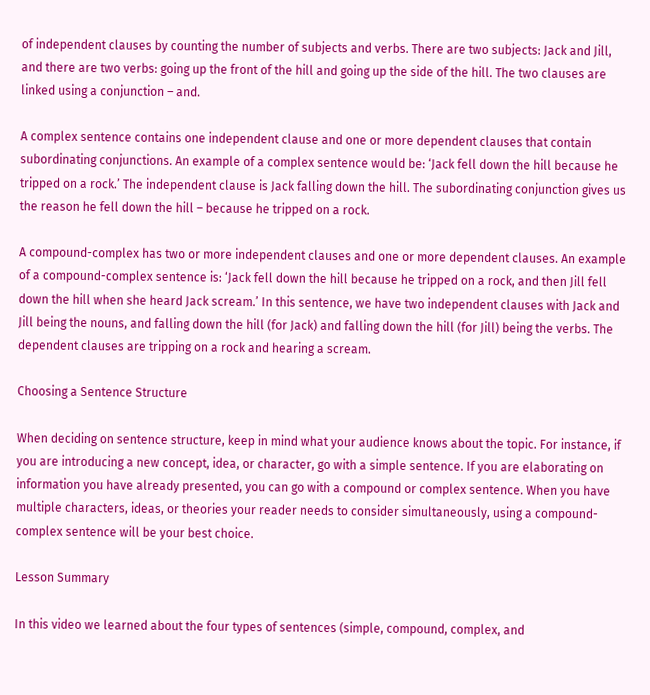of independent clauses by counting the number of subjects and verbs. There are two subjects: Jack and Jill, and there are two verbs: going up the front of the hill and going up the side of the hill. The two clauses are linked using a conjunction – and.

A complex sentence contains one independent clause and one or more dependent clauses that contain subordinating conjunctions. An example of a complex sentence would be: ‘Jack fell down the hill because he tripped on a rock.’ The independent clause is Jack falling down the hill. The subordinating conjunction gives us the reason he fell down the hill – because he tripped on a rock.

A compound-complex has two or more independent clauses and one or more dependent clauses. An example of a compound-complex sentence is: ‘Jack fell down the hill because he tripped on a rock, and then Jill fell down the hill when she heard Jack scream.’ In this sentence, we have two independent clauses with Jack and Jill being the nouns, and falling down the hill (for Jack) and falling down the hill (for Jill) being the verbs. The dependent clauses are tripping on a rock and hearing a scream.

Choosing a Sentence Structure

When deciding on sentence structure, keep in mind what your audience knows about the topic. For instance, if you are introducing a new concept, idea, or character, go with a simple sentence. If you are elaborating on information you have already presented, you can go with a compound or complex sentence. When you have multiple characters, ideas, or theories your reader needs to consider simultaneously, using a compound-complex sentence will be your best choice.

Lesson Summary

In this video we learned about the four types of sentences (simple, compound, complex, and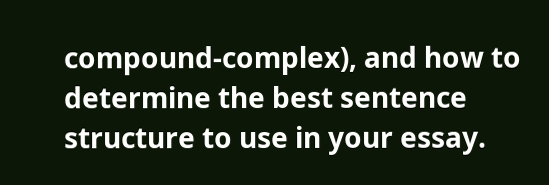compound-complex), and how to determine the best sentence structure to use in your essay.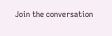Join the conversation